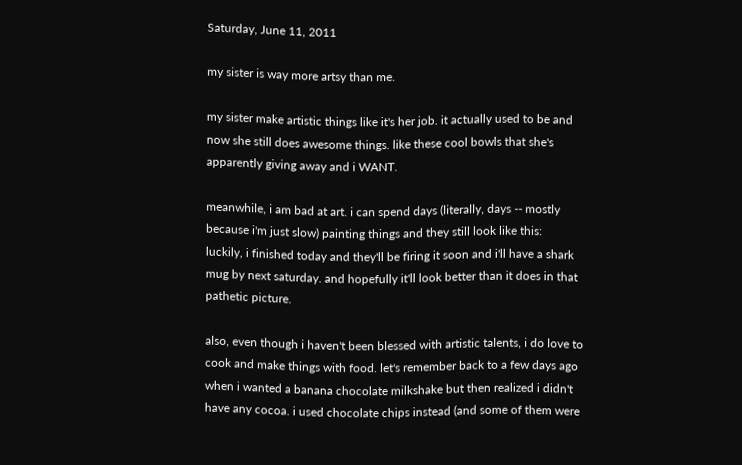Saturday, June 11, 2011

my sister is way more artsy than me.

my sister make artistic things like it's her job. it actually used to be and now she still does awesome things. like these cool bowls that she's apparently giving away and i WANT.

meanwhile, i am bad at art. i can spend days (literally, days -- mostly because i'm just slow) painting things and they still look like this:
luckily, i finished today and they'll be firing it soon and i'll have a shark mug by next saturday. and hopefully it'll look better than it does in that pathetic picture.

also, even though i haven't been blessed with artistic talents, i do love to cook and make things with food. let's remember back to a few days ago when i wanted a banana chocolate milkshake but then realized i didn't have any cocoa. i used chocolate chips instead (and some of them were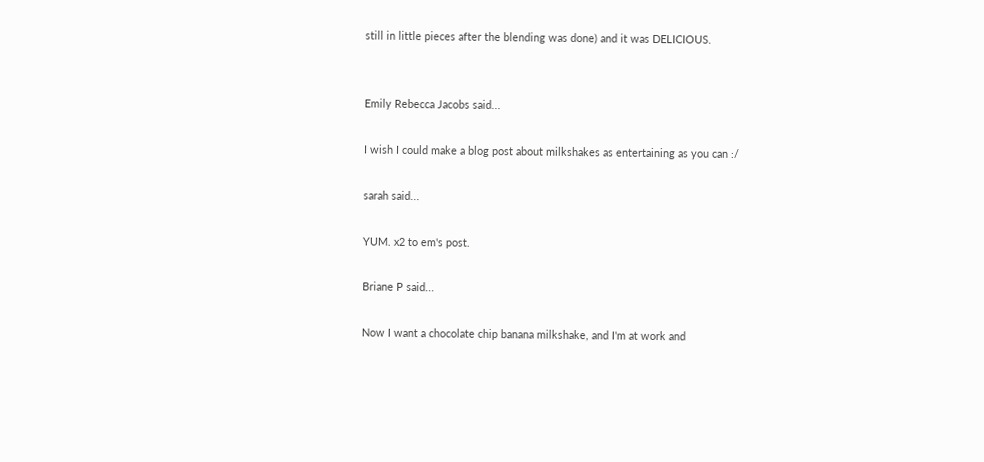still in little pieces after the blending was done) and it was DELICIOUS.


Emily Rebecca Jacobs said...

I wish I could make a blog post about milkshakes as entertaining as you can :/

sarah said...

YUM. x2 to em's post.

Briane P said...

Now I want a chocolate chip banana milkshake, and I'm at work and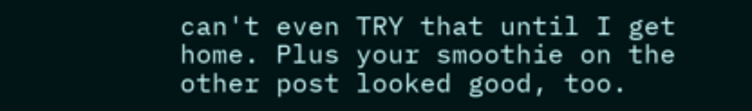can't even TRY that until I get home. Plus your smoothie on the other post looked good, too.